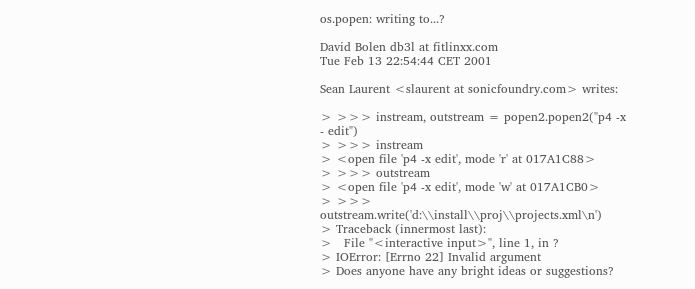os.popen: writing to...?

David Bolen db3l at fitlinxx.com
Tue Feb 13 22:54:44 CET 2001

Sean Laurent <slaurent at sonicfoundry.com> writes:

> >>> instream, outstream = popen2.popen2("p4 -x - edit")
> >>> instream
> <open file 'p4 -x edit', mode 'r' at 017A1C88>
> >>> outstream
> <open file 'p4 -x edit', mode 'w' at 017A1CB0>
> >>> outstream.write('d:\\install\\proj\\projects.xml\n')
> Traceback (innermost last):
>   File "<interactive input>", line 1, in ?
> IOError: [Errno 22] Invalid argument
> Does anyone have any bright ideas or suggestions?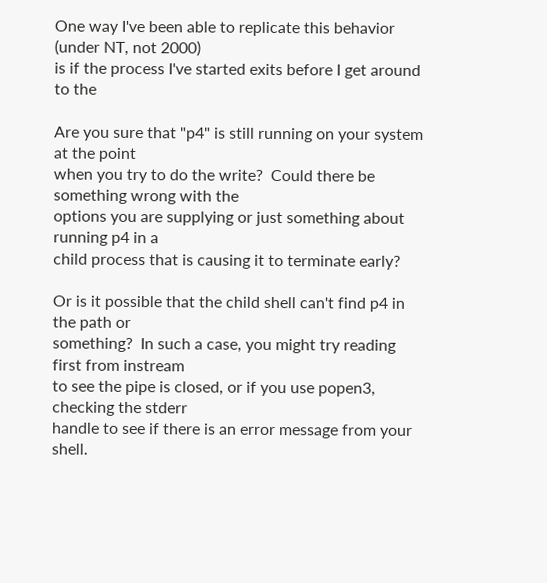One way I've been able to replicate this behavior (under NT, not 2000)
is if the process I've started exits before I get around to the

Are you sure that "p4" is still running on your system at the point
when you try to do the write?  Could there be something wrong with the
options you are supplying or just something about running p4 in a
child process that is causing it to terminate early?

Or is it possible that the child shell can't find p4 in the path or
something?  In such a case, you might try reading first from instream
to see the pipe is closed, or if you use popen3, checking the stderr
handle to see if there is an error message from your shell.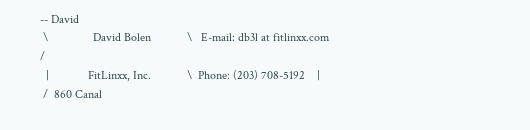-- David
 \               David Bolen            \   E-mail: db3l at fitlinxx.com  /
  |             FitLinxx, Inc.            \  Phone: (203) 708-5192    |
 /  860 Canal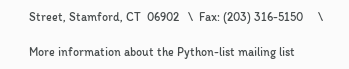Street, Stamford, CT  06902   \  Fax: (203) 316-5150     \

More information about the Python-list mailing list